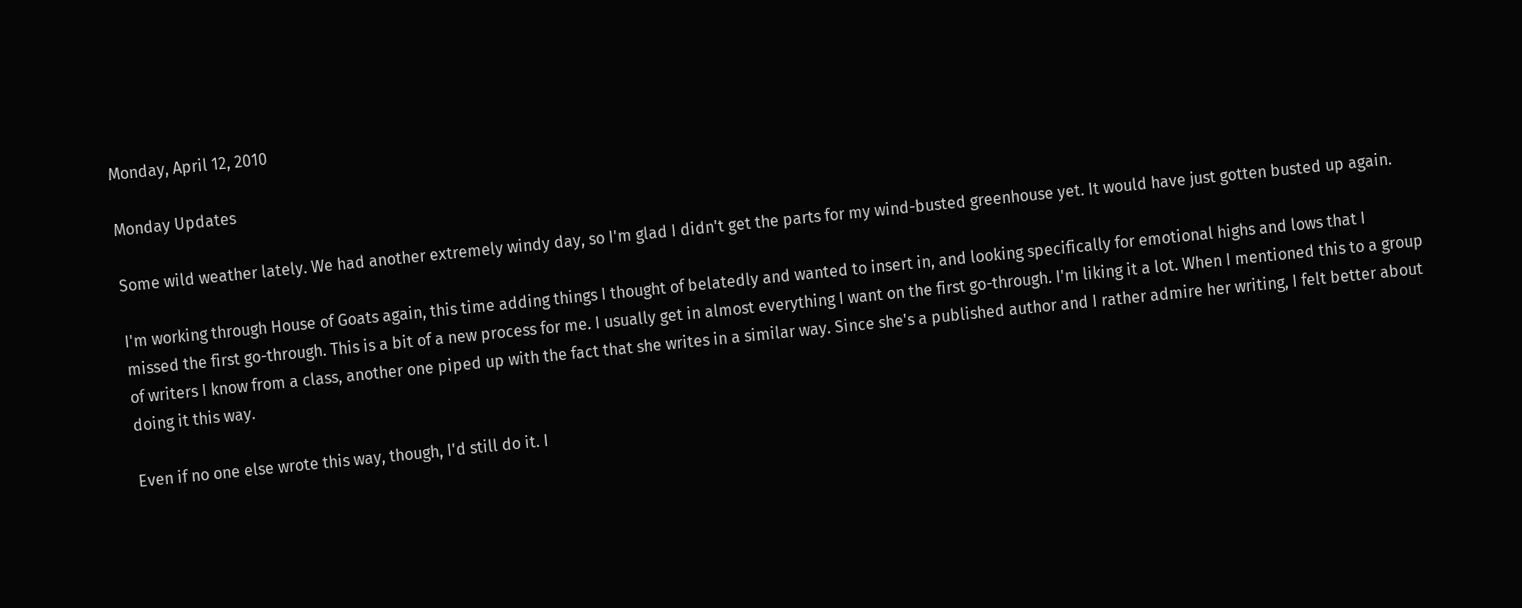Monday, April 12, 2010

Monday Updates

Some wild weather lately. We had another extremely windy day, so I'm glad I didn't get the parts for my wind-busted greenhouse yet. It would have just gotten busted up again.

I'm working through House of Goats again, this time adding things I thought of belatedly and wanted to insert in, and looking specifically for emotional highs and lows that I missed the first go-through. This is a bit of a new process for me. I usually get in almost everything I want on the first go-through. I'm liking it a lot. When I mentioned this to a group of writers I know from a class, another one piped up with the fact that she writes in a similar way. Since she's a published author and I rather admire her writing, I felt better about doing it this way.

Even if no one else wrote this way, though, I'd still do it. I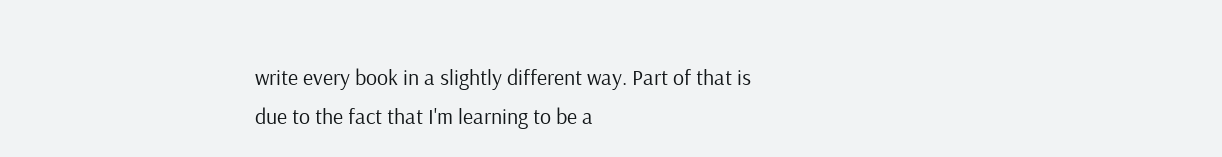write every book in a slightly different way. Part of that is due to the fact that I'm learning to be a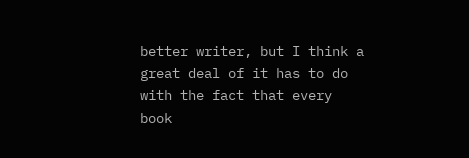better writer, but I think a great deal of it has to do with the fact that every book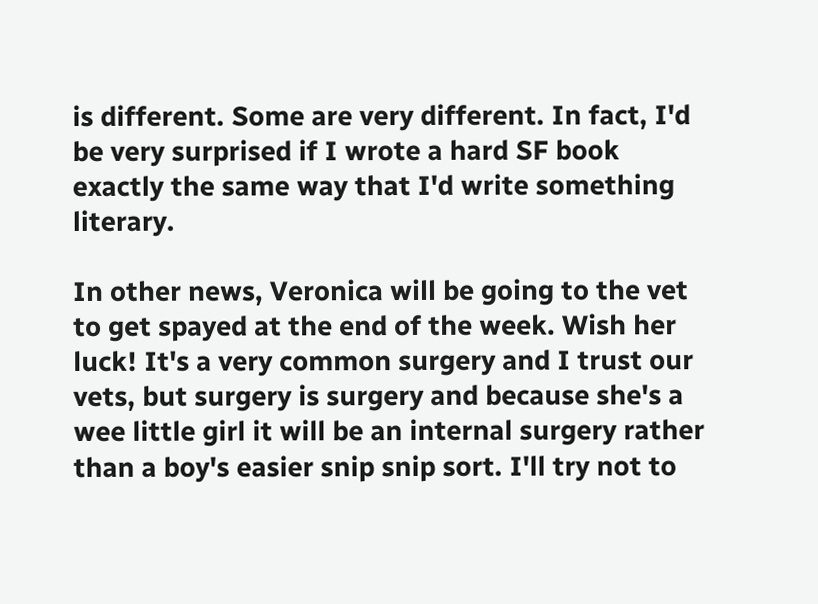is different. Some are very different. In fact, I'd be very surprised if I wrote a hard SF book exactly the same way that I'd write something literary.

In other news, Veronica will be going to the vet to get spayed at the end of the week. Wish her luck! It's a very common surgery and I trust our vets, but surgery is surgery and because she's a wee little girl it will be an internal surgery rather than a boy's easier snip snip sort. I'll try not to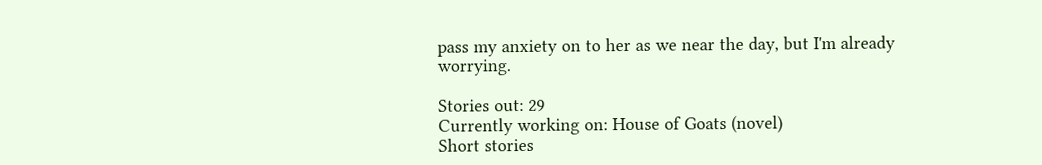pass my anxiety on to her as we near the day, but I'm already worrying.

Stories out: 29
Currently working on: House of Goats (novel)
Short stories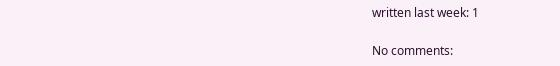written last week: 1

No comments: